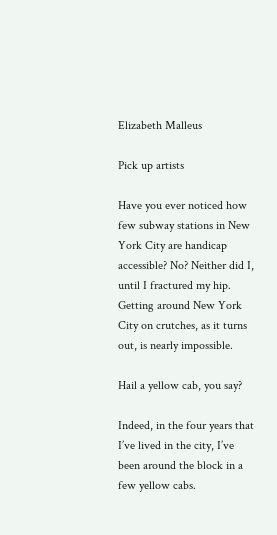Elizabeth Malleus

Pick up artists

Have you ever noticed how few subway stations in New York City are handicap accessible? No? Neither did I, until I fractured my hip. Getting around New York City on crutches, as it turns out, is nearly impossible.

Hail a yellow cab, you say?

Indeed, in the four years that I’ve lived in the city, I’ve been around the block in a few yellow cabs.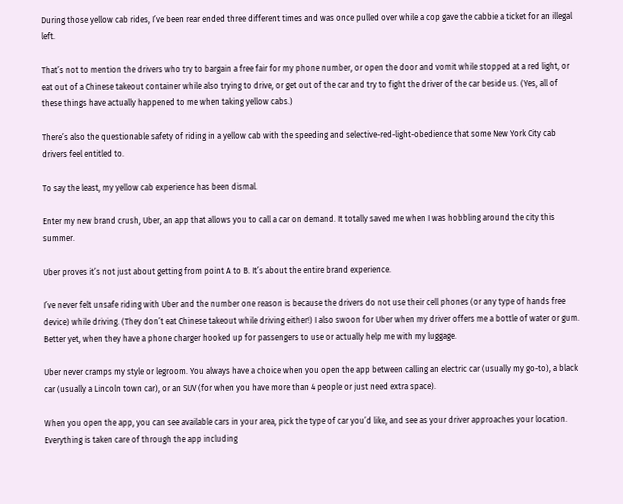During those yellow cab rides, I’ve been rear ended three different times and was once pulled over while a cop gave the cabbie a ticket for an illegal left.

That’s not to mention the drivers who try to bargain a free fair for my phone number, or open the door and vomit while stopped at a red light, or eat out of a Chinese takeout container while also trying to drive, or get out of the car and try to fight the driver of the car beside us. (Yes, all of these things have actually happened to me when taking yellow cabs.)

There’s also the questionable safety of riding in a yellow cab with the speeding and selective-red-light-obedience that some New York City cab drivers feel entitled to.

To say the least, my yellow cab experience has been dismal.

Enter my new brand crush, Uber, an app that allows you to call a car on demand. It totally saved me when I was hobbling around the city this summer.

Uber proves it’s not just about getting from point A to B. It’s about the entire brand experience.

I’ve never felt unsafe riding with Uber and the number one reason is because the drivers do not use their cell phones (or any type of hands free device) while driving. (They don’t eat Chinese takeout while driving either!) I also swoon for Uber when my driver offers me a bottle of water or gum. Better yet, when they have a phone charger hooked up for passengers to use or actually help me with my luggage.

Uber never cramps my style or legroom. You always have a choice when you open the app between calling an electric car (usually my go-to), a black car (usually a Lincoln town car), or an SUV (for when you have more than 4 people or just need extra space).

When you open the app, you can see available cars in your area, pick the type of car you’d like, and see as your driver approaches your location. Everything is taken care of through the app including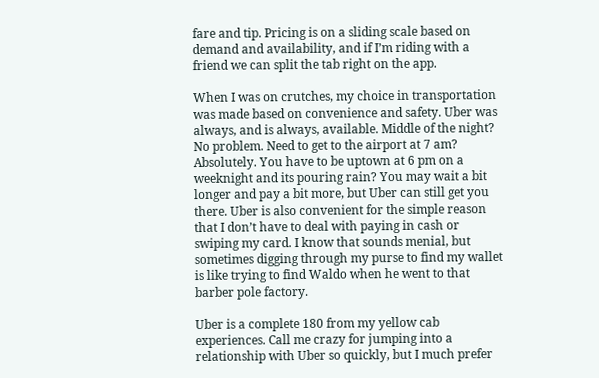fare and tip. Pricing is on a sliding scale based on demand and availability, and if I’m riding with a friend we can split the tab right on the app.

When I was on crutches, my choice in transportation was made based on convenience and safety. Uber was always, and is always, available. Middle of the night? No problem. Need to get to the airport at 7 am? Absolutely. You have to be uptown at 6 pm on a weeknight and its pouring rain? You may wait a bit longer and pay a bit more, but Uber can still get you there. Uber is also convenient for the simple reason that I don’t have to deal with paying in cash or swiping my card. I know that sounds menial, but sometimes digging through my purse to find my wallet is like trying to find Waldo when he went to that barber pole factory.

Uber is a complete 180 from my yellow cab experiences. Call me crazy for jumping into a relationship with Uber so quickly, but I much prefer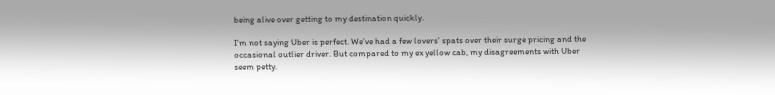being alive over getting to my destination quickly.

I’m not saying Uber is perfect. We’ve had a few lovers’ spats over their surge pricing and the occasional outlier driver. But compared to my ex yellow cab, my disagreements with Uber seem petty.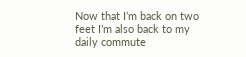Now that I’m back on two feet I’m also back to my daily commute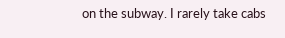on the subway. I rarely take cabs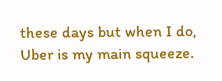these days but when I do, Uber is my main squeeze.